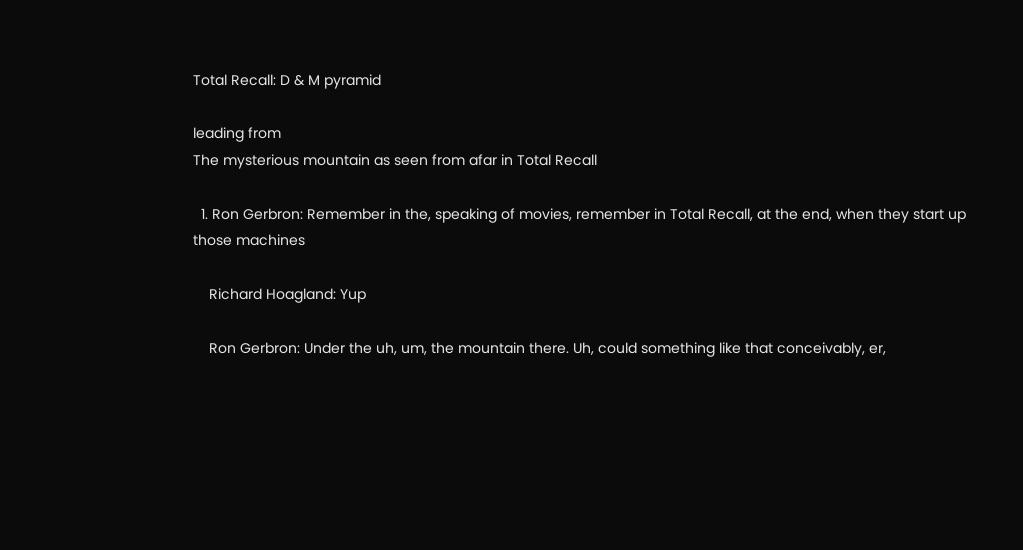Total Recall: D & M pyramid

leading from
The mysterious mountain as seen from afar in Total Recall

  1. Ron Gerbron: Remember in the, speaking of movies, remember in Total Recall, at the end, when they start up those machines

    Richard Hoagland: Yup

    Ron Gerbron: Under the uh, um, the mountain there. Uh, could something like that conceivably, er,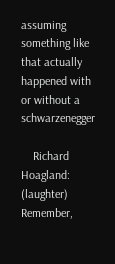assuming something like that actually happened with or without a schwarzenegger

    Richard Hoagland: (laughter) Remember,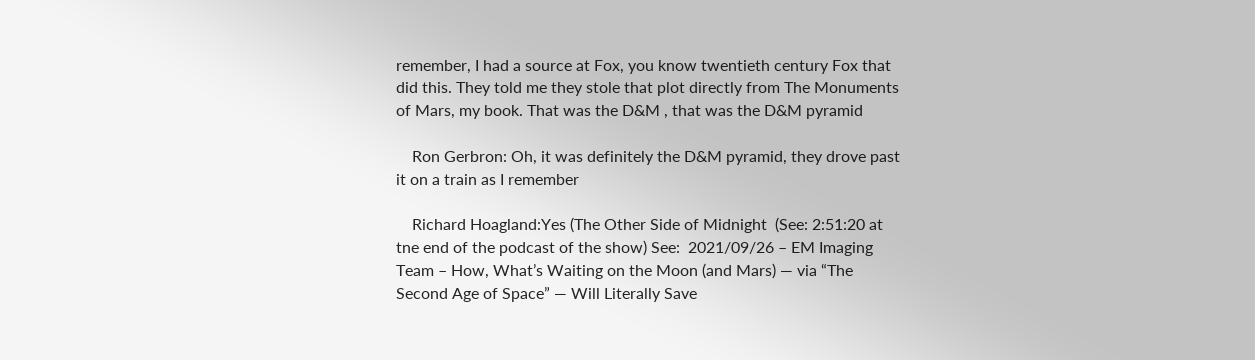remember, I had a source at Fox, you know twentieth century Fox that did this. They told me they stole that plot directly from The Monuments of Mars, my book. That was the D&M , that was the D&M pyramid

    Ron Gerbron: Oh, it was definitely the D&M pyramid, they drove past it on a train as I remember

    Richard Hoagland:Yes (The Other Side of Midnight  (See: 2:51:20 at tne end of the podcast of the show) See:  2021/09/26 – EM Imaging Team – How, What’s Waiting on the Moon (and Mars) — via “The Second Age of Space” — Will Literally Save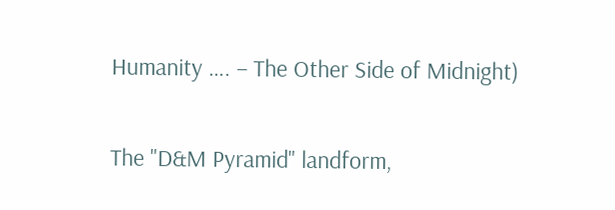Humanity …. – The Other Side of Midnight)

The "D&M Pyramid" landform,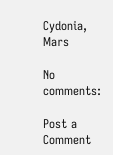Cydonia, Mars

No comments:

Post a Comment